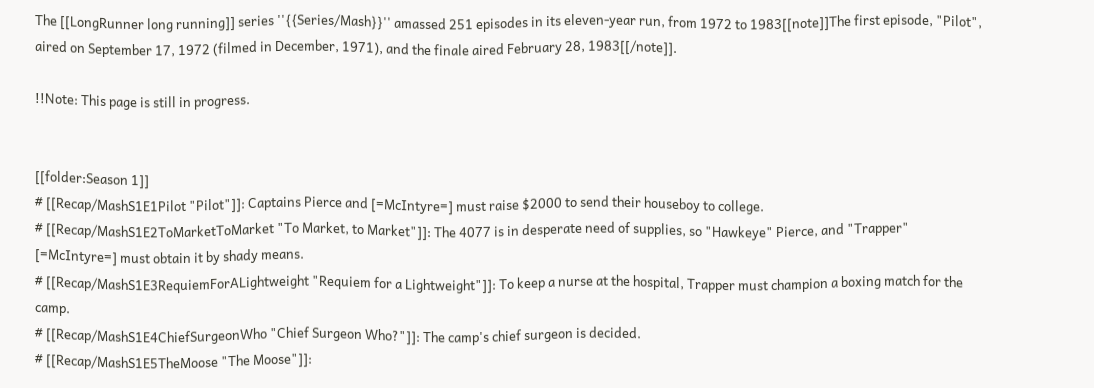The [[LongRunner long running]] series ''{{Series/Mash}}'' amassed 251 episodes in its eleven-year run, from 1972 to 1983[[note]]The first episode, "Pilot", aired on September 17, 1972 (filmed in December, 1971), and the finale aired February 28, 1983[[/note]].

!!Note: This page is still in progress.


[[folder:Season 1]]
# [[Recap/MashS1E1Pilot "Pilot"]]: Captains Pierce and [=McIntyre=] must raise $2000 to send their houseboy to college.
# [[Recap/MashS1E2ToMarketToMarket "To Market, to Market"]]: The 4077 is in desperate need of supplies, so "Hawkeye" Pierce, and "Trapper" [=McIntyre=] must obtain it by shady means.
# [[Recap/MashS1E3RequiemForALightweight "Requiem for a Lightweight"]]: To keep a nurse at the hospital, Trapper must champion a boxing match for the camp.
# [[Recap/MashS1E4ChiefSurgeonWho "Chief Surgeon Who?"]]: The camp's chief surgeon is decided.
# [[Recap/MashS1E5TheMoose "The Moose"]]: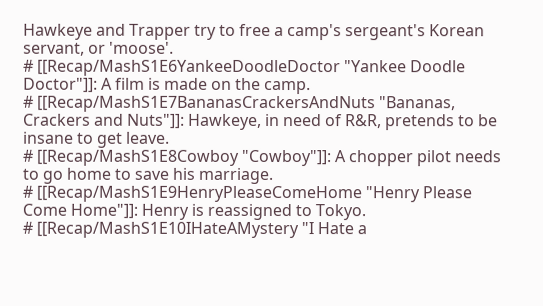Hawkeye and Trapper try to free a camp's sergeant's Korean servant, or 'moose'.
# [[Recap/MashS1E6YankeeDoodleDoctor "Yankee Doodle Doctor"]]: A film is made on the camp.
# [[Recap/MashS1E7BananasCrackersAndNuts "Bananas, Crackers and Nuts"]]: Hawkeye, in need of R&R, pretends to be insane to get leave.
# [[Recap/MashS1E8Cowboy "Cowboy"]]: A chopper pilot needs to go home to save his marriage.
# [[Recap/MashS1E9HenryPleaseComeHome "Henry Please Come Home"]]: Henry is reassigned to Tokyo.
# [[Recap/MashS1E10IHateAMystery "I Hate a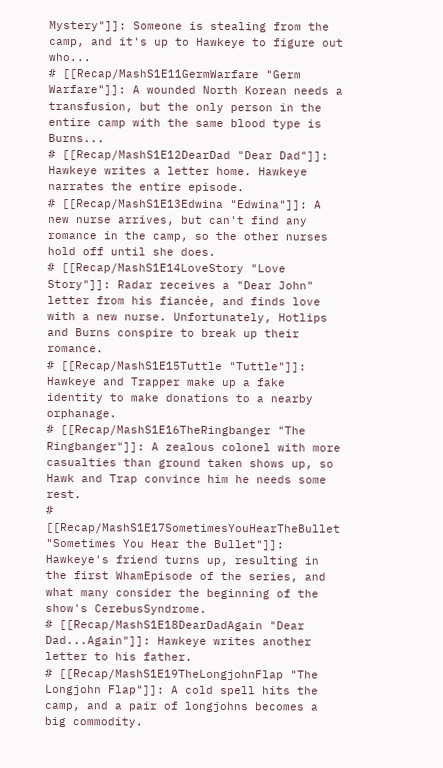Mystery"]]: Someone is stealing from the camp, and it's up to Hawkeye to figure out who...
# [[Recap/MashS1E11GermWarfare "Germ Warfare"]]: A wounded North Korean needs a transfusion, but the only person in the entire camp with the same blood type is Burns...
# [[Recap/MashS1E12DearDad "Dear Dad"]]: Hawkeye writes a letter home. Hawkeye narrates the entire episode.
# [[Recap/MashS1E13Edwina "Edwina"]]: A new nurse arrives, but can't find any romance in the camp, so the other nurses hold off until she does.
# [[Recap/MashS1E14LoveStory "Love Story"]]: Radar receives a "Dear John" letter from his fiancée, and finds love with a new nurse. Unfortunately, Hotlips and Burns conspire to break up their romance.
# [[Recap/MashS1E15Tuttle "Tuttle"]]: Hawkeye and Trapper make up a fake identity to make donations to a nearby orphanage.
# [[Recap/MashS1E16TheRingbanger "The Ringbanger"]]: A zealous colonel with more casualties than ground taken shows up, so Hawk and Trap convince him he needs some rest.
# [[Recap/MashS1E17SometimesYouHearTheBullet "Sometimes You Hear the Bullet"]]: Hawkeye's friend turns up, resulting in the first WhamEpisode of the series, and what many consider the beginning of the show's CerebusSyndrome.
# [[Recap/MashS1E18DearDadAgain "Dear Dad...Again"]]: Hawkeye writes another letter to his father.
# [[Recap/MashS1E19TheLongjohnFlap "The Longjohn Flap"]]: A cold spell hits the camp, and a pair of longjohns becomes a big commodity.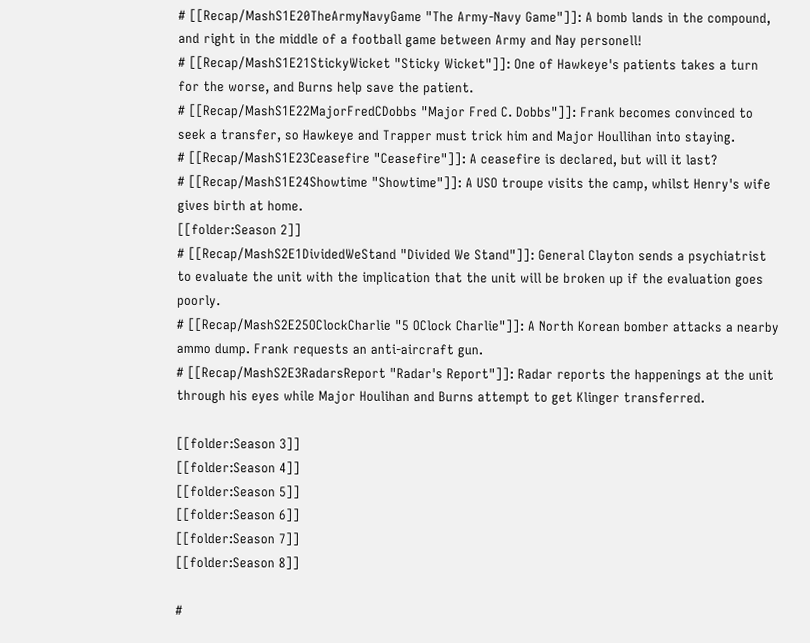# [[Recap/MashS1E20TheArmyNavyGame "The Army-Navy Game"]]: A bomb lands in the compound, and right in the middle of a football game between Army and Nay personell!
# [[Recap/MashS1E21StickyWicket "Sticky Wicket"]]: One of Hawkeye's patients takes a turn for the worse, and Burns help save the patient.
# [[Recap/MashS1E22MajorFredCDobbs "Major Fred C. Dobbs"]]: Frank becomes convinced to seek a transfer, so Hawkeye and Trapper must trick him and Major Houllihan into staying.
# [[Recap/MashS1E23Ceasefire "Ceasefire"]]: A ceasefire is declared, but will it last?
# [[Recap/MashS1E24Showtime "Showtime"]]: A USO troupe visits the camp, whilst Henry's wife gives birth at home.
[[folder:Season 2]]
# [[Recap/MashS2E1DividedWeStand "Divided We Stand"]]: General Clayton sends a psychiatrist to evaluate the unit with the implication that the unit will be broken up if the evaluation goes poorly.
# [[Recap/MashS2E25OClockCharlie "5 OClock Charlie"]]: A North Korean bomber attacks a nearby ammo dump. Frank requests an anti-aircraft gun.
# [[Recap/MashS2E3RadarsReport "Radar's Report"]]: Radar reports the happenings at the unit through his eyes while Major Houlihan and Burns attempt to get Klinger transferred.

[[folder:Season 3]]
[[folder:Season 4]]
[[folder:Season 5]]
[[folder:Season 6]]
[[folder:Season 7]]
[[folder:Season 8]]

#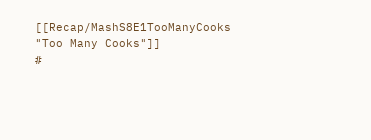[[Recap/MashS8E1TooManyCooks "Too Many Cooks"]]
#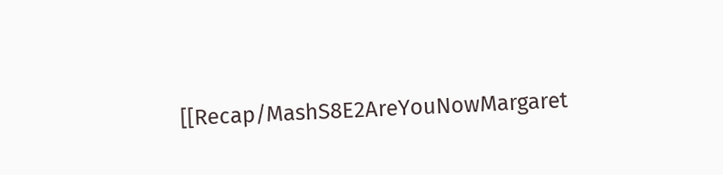[[Recap/MashS8E2AreYouNowMargaret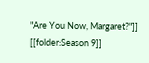"Are You Now, Margaret?"]]
[[folder:Season 9]]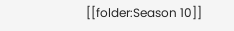[[folder:Season 10]]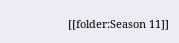[[folder:Season 11]]